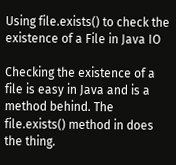Using file.exists() to check the existence of a File in Java IO

Checking the existence of a file is easy in Java and is a method behind. The file.exists() method in does the thing.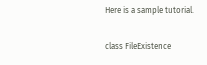Here is a sample tutorial.

class FileExistence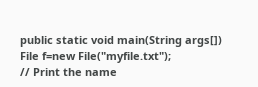public static void main(String args[])
File f=new File("myfile.txt");
// Print the name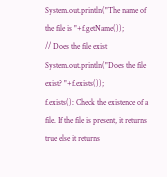System.out.println("The name of the file is "+f.getName());
// Does the file exist
System.out.println("Does the file exist? "+f.exists());
f.exists(): Check the existence of a file. If the file is present, it returns true else it returns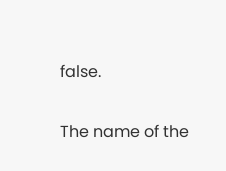false.

The name of the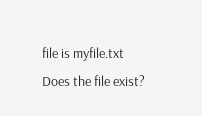file is myfile.txt
Does the file exist?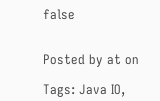false


Posted by at on

Tags: Java IO,